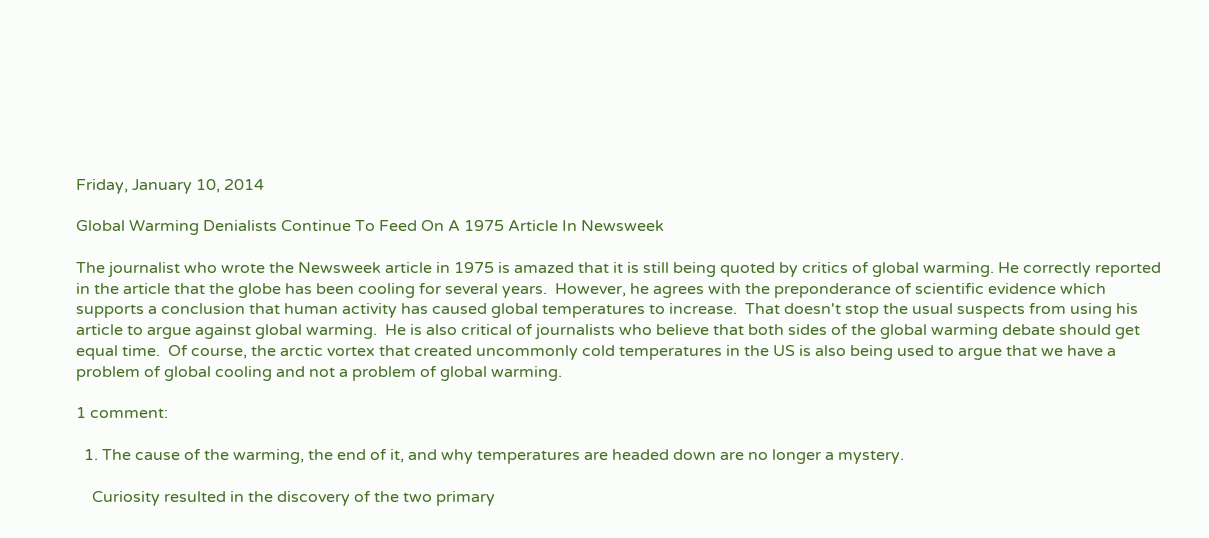Friday, January 10, 2014

Global Warming Denialists Continue To Feed On A 1975 Article In Newsweek

The journalist who wrote the Newsweek article in 1975 is amazed that it is still being quoted by critics of global warming. He correctly reported in the article that the globe has been cooling for several years.  However, he agrees with the preponderance of scientific evidence which supports a conclusion that human activity has caused global temperatures to increase.  That doesn't stop the usual suspects from using his article to argue against global warming.  He is also critical of journalists who believe that both sides of the global warming debate should get equal time.  Of course, the arctic vortex that created uncommonly cold temperatures in the US is also being used to argue that we have a problem of global cooling and not a problem of global warming.

1 comment:

  1. The cause of the warming, the end of it, and why temperatures are headed down are no longer a mystery.

    Curiosity resulted in the discovery of the two primary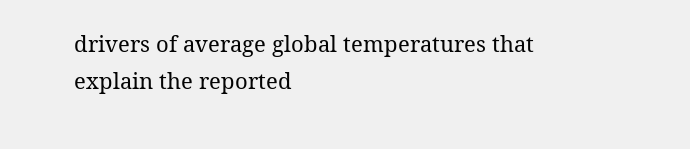drivers of average global temperatures that explain the reported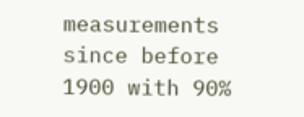measurements since before 1900 with 90%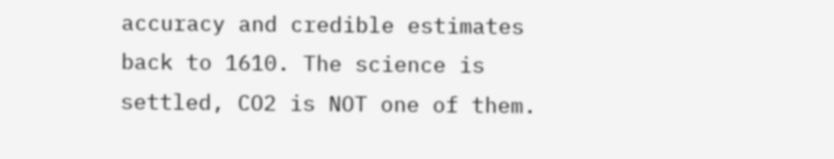accuracy and credible estimates back to 1610. The science is settled, CO2 is NOT one of them.